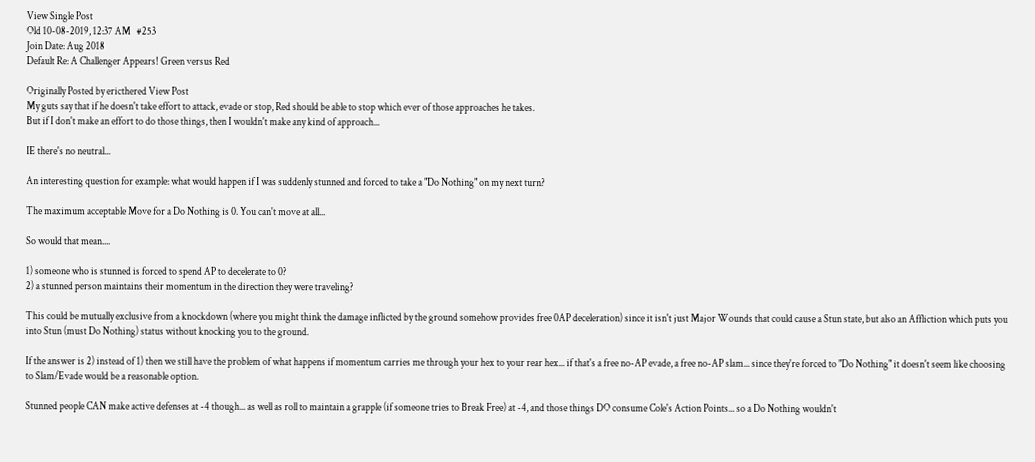View Single Post
Old 10-08-2019, 12:37 AM   #253
Join Date: Aug 2018
Default Re: A Challenger Appears! Green versus Red

Originally Posted by ericthered View Post
My guts say that if he doesn't take effort to attack, evade or stop, Red should be able to stop which ever of those approaches he takes.
But if I don't make an effort to do those things, then I wouldn't make any kind of approach...

IE there's no neutral...

An interesting question for example: what would happen if I was suddenly stunned and forced to take a "Do Nothing" on my next turn?

The maximum acceptable Move for a Do Nothing is 0. You can't move at all...

So would that mean....

1) someone who is stunned is forced to spend AP to decelerate to 0?
2) a stunned person maintains their momentum in the direction they were traveling?

This could be mutually exclusive from a knockdown (where you might think the damage inflicted by the ground somehow provides free 0AP deceleration) since it isn't just Major Wounds that could cause a Stun state, but also an Affliction which puts you into Stun (must Do Nothing) status without knocking you to the ground.

If the answer is 2) instead of 1) then we still have the problem of what happens if momentum carries me through your hex to your rear hex... if that's a free no-AP evade, a free no-AP slam... since they're forced to "Do Nothing" it doesn't seem like choosing to Slam/Evade would be a reasonable option.

Stunned people CAN make active defenses at -4 though... as well as roll to maintain a grapple (if someone tries to Break Free) at -4, and those things DO consume Cole's Action Points... so a Do Nothing wouldn't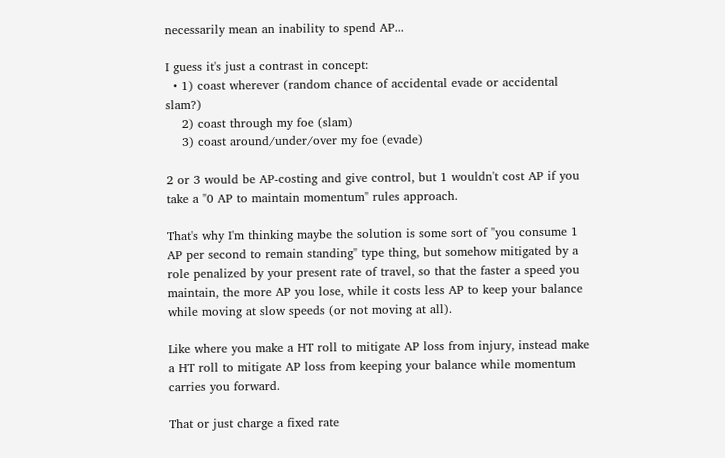necessarily mean an inability to spend AP...

I guess it's just a contrast in concept:
  • 1) coast wherever (random chance of accidental evade or accidental slam?)
    2) coast through my foe (slam)
    3) coast around/under/over my foe (evade)

2 or 3 would be AP-costing and give control, but 1 wouldn't cost AP if you take a "0 AP to maintain momentum" rules approach.

That's why I'm thinking maybe the solution is some sort of "you consume 1 AP per second to remain standing" type thing, but somehow mitigated by a role penalized by your present rate of travel, so that the faster a speed you maintain, the more AP you lose, while it costs less AP to keep your balance while moving at slow speeds (or not moving at all).

Like where you make a HT roll to mitigate AP loss from injury, instead make a HT roll to mitigate AP loss from keeping your balance while momentum carries you forward.

That or just charge a fixed rate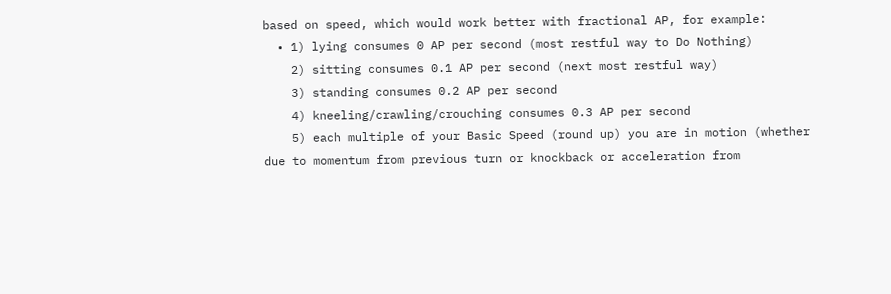based on speed, which would work better with fractional AP, for example:
  • 1) lying consumes 0 AP per second (most restful way to Do Nothing)
    2) sitting consumes 0.1 AP per second (next most restful way)
    3) standing consumes 0.2 AP per second
    4) kneeling/crawling/crouching consumes 0.3 AP per second
    5) each multiple of your Basic Speed (round up) you are in motion (whether due to momentum from previous turn or knockback or acceleration from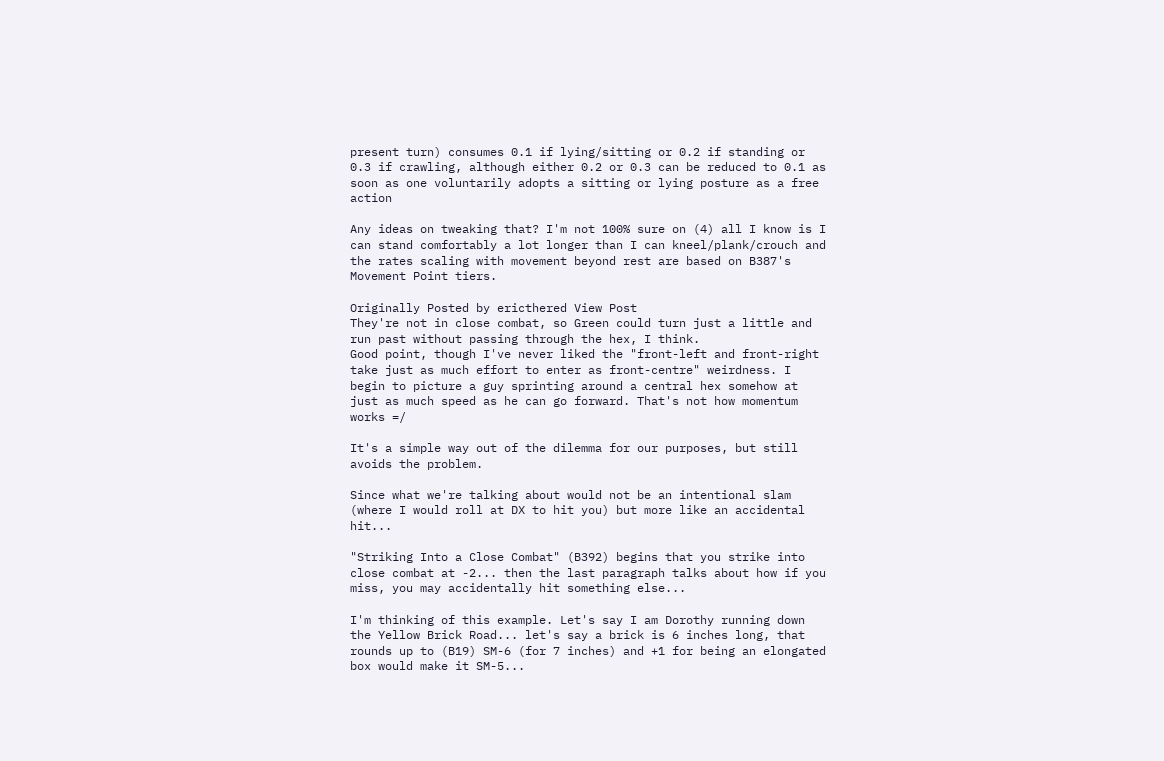present turn) consumes 0.1 if lying/sitting or 0.2 if standing or 0.3 if crawling, although either 0.2 or 0.3 can be reduced to 0.1 as soon as one voluntarily adopts a sitting or lying posture as a free action

Any ideas on tweaking that? I'm not 100% sure on (4) all I know is I can stand comfortably a lot longer than I can kneel/plank/crouch and the rates scaling with movement beyond rest are based on B387's Movement Point tiers.

Originally Posted by ericthered View Post
They're not in close combat, so Green could turn just a little and run past without passing through the hex, I think.
Good point, though I've never liked the "front-left and front-right take just as much effort to enter as front-centre" weirdness. I begin to picture a guy sprinting around a central hex somehow at just as much speed as he can go forward. That's not how momentum works =/

It's a simple way out of the dilemma for our purposes, but still avoids the problem.

Since what we're talking about would not be an intentional slam (where I would roll at DX to hit you) but more like an accidental hit...

"Striking Into a Close Combat" (B392) begins that you strike into close combat at -2... then the last paragraph talks about how if you miss, you may accidentally hit something else...

I'm thinking of this example. Let's say I am Dorothy running down the Yellow Brick Road... let's say a brick is 6 inches long, that rounds up to (B19) SM-6 (for 7 inches) and +1 for being an elongated box would make it SM-5...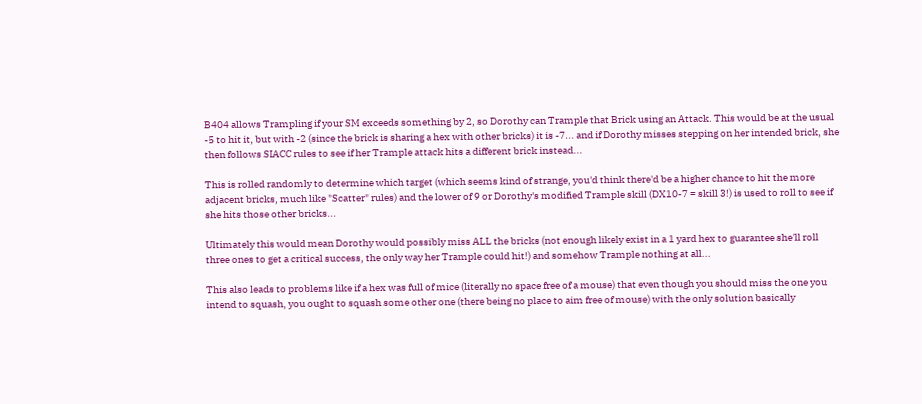B404 allows Trampling if your SM exceeds something by 2, so Dorothy can Trample that Brick using an Attack. This would be at the usual -5 to hit it, but with -2 (since the brick is sharing a hex with other bricks) it is -7... and if Dorothy misses stepping on her intended brick, she then follows SIACC rules to see if her Trample attack hits a different brick instead...

This is rolled randomly to determine which target (which seems kind of strange, you'd think there'd be a higher chance to hit the more adjacent bricks, much like "Scatter" rules) and the lower of 9 or Dorothy's modified Trample skill (DX10-7 = skill 3!) is used to roll to see if she hits those other bricks...

Ultimately this would mean Dorothy would possibly miss ALL the bricks (not enough likely exist in a 1 yard hex to guarantee she'll roll three ones to get a critical success, the only way her Trample could hit!) and somehow Trample nothing at all...

This also leads to problems like if a hex was full of mice (literally no space free of a mouse) that even though you should miss the one you intend to squash, you ought to squash some other one (there being no place to aim free of mouse) with the only solution basically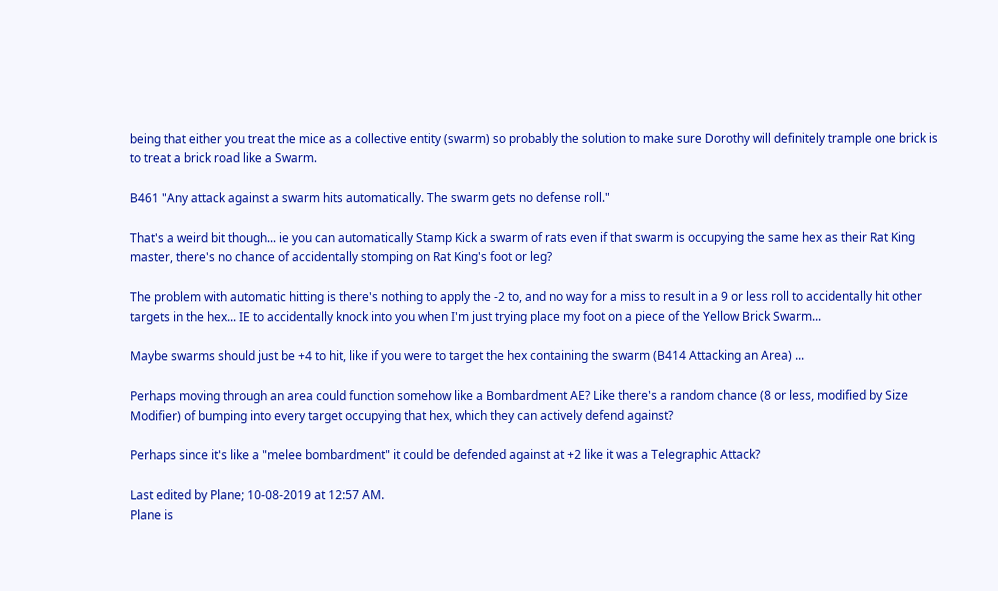being that either you treat the mice as a collective entity (swarm) so probably the solution to make sure Dorothy will definitely trample one brick is to treat a brick road like a Swarm.

B461 "Any attack against a swarm hits automatically. The swarm gets no defense roll."

That's a weird bit though... ie you can automatically Stamp Kick a swarm of rats even if that swarm is occupying the same hex as their Rat King master, there's no chance of accidentally stomping on Rat King's foot or leg?

The problem with automatic hitting is there's nothing to apply the -2 to, and no way for a miss to result in a 9 or less roll to accidentally hit other targets in the hex... IE to accidentally knock into you when I'm just trying place my foot on a piece of the Yellow Brick Swarm...

Maybe swarms should just be +4 to hit, like if you were to target the hex containing the swarm (B414 Attacking an Area) ...

Perhaps moving through an area could function somehow like a Bombardment AE? Like there's a random chance (8 or less, modified by Size Modifier) of bumping into every target occupying that hex, which they can actively defend against?

Perhaps since it's like a "melee bombardment" it could be defended against at +2 like it was a Telegraphic Attack?

Last edited by Plane; 10-08-2019 at 12:57 AM.
Plane is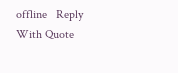offline   Reply With Quote